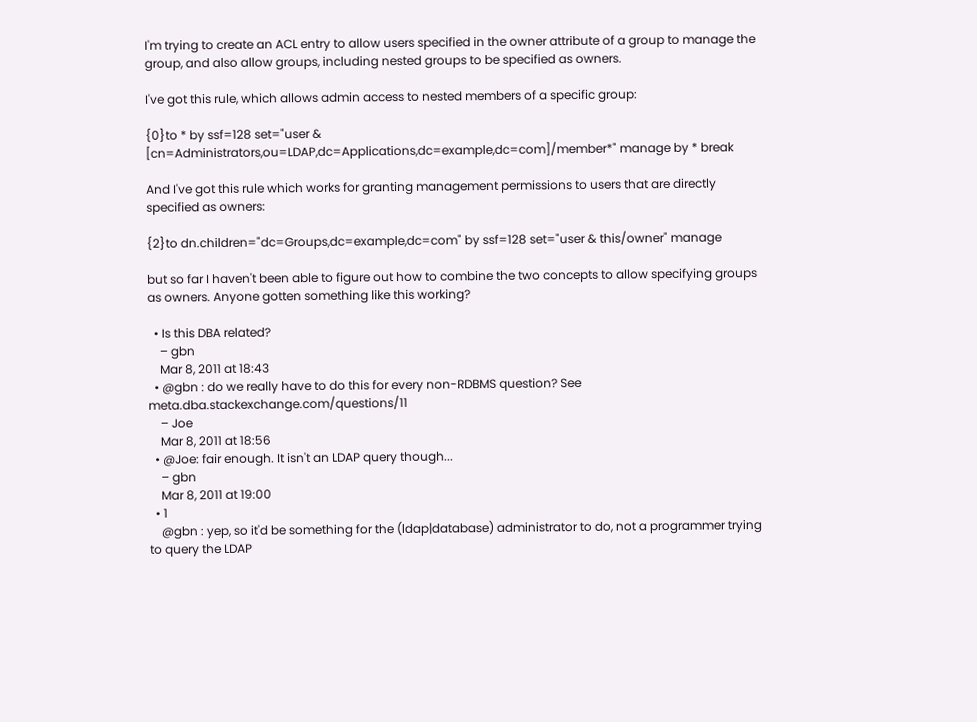I'm trying to create an ACL entry to allow users specified in the owner attribute of a group to manage the group, and also allow groups, including nested groups to be specified as owners.

I've got this rule, which allows admin access to nested members of a specific group:

{0}to * by ssf=128 set="user & [cn=Administrators,ou=LDAP,dc=Applications,dc=example,dc=com]/member*" manage by * break

And I've got this rule which works for granting management permissions to users that are directly specified as owners:

{2}to dn.children="dc=Groups,dc=example,dc=com" by ssf=128 set="user & this/owner" manage

but so far I haven't been able to figure out how to combine the two concepts to allow specifying groups as owners. Anyone gotten something like this working?

  • Is this DBA related?
    – gbn
    Mar 8, 2011 at 18:43
  • @gbn : do we really have to do this for every non-RDBMS question? See meta.dba.stackexchange.com/questions/11
    – Joe
    Mar 8, 2011 at 18:56
  • @Joe: fair enough. It isn't an LDAP query though...
    – gbn
    Mar 8, 2011 at 19:00
  • 1
    @gbn : yep, so it'd be something for the (ldap|database) administrator to do, not a programmer trying to query the LDAP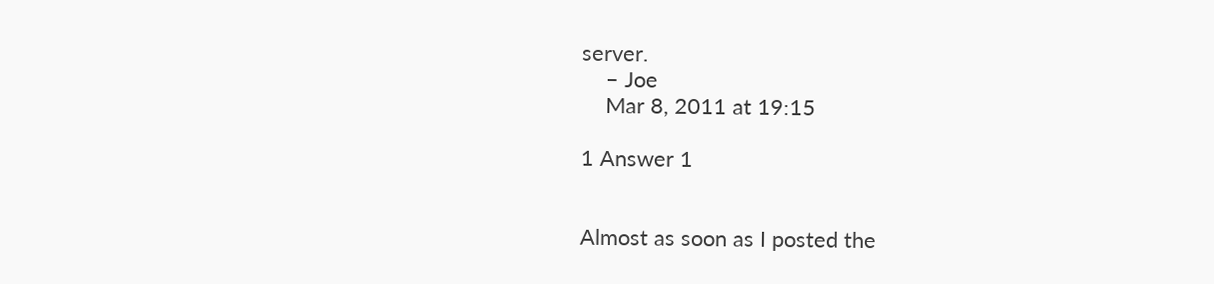server.
    – Joe
    Mar 8, 2011 at 19:15

1 Answer 1


Almost as soon as I posted the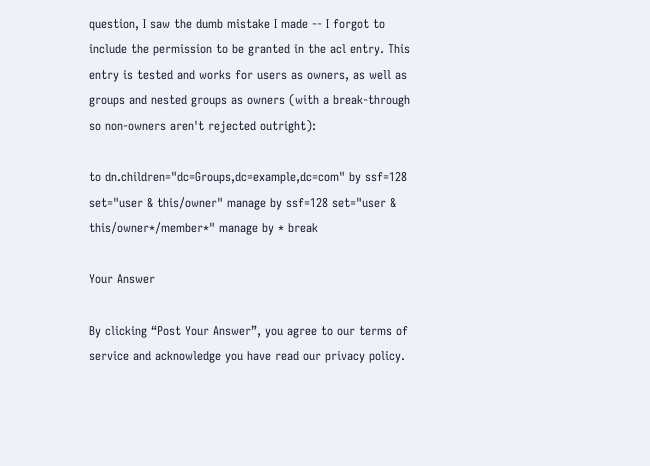question, I saw the dumb mistake I made -- I forgot to include the permission to be granted in the acl entry. This entry is tested and works for users as owners, as well as groups and nested groups as owners (with a break-through so non-owners aren't rejected outright):

to dn.children="dc=Groups,dc=example,dc=com" by ssf=128 set="user & this/owner" manage by ssf=128 set="user & this/owner*/member*" manage by * break

Your Answer

By clicking “Post Your Answer”, you agree to our terms of service and acknowledge you have read our privacy policy.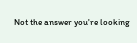Not the answer you're looking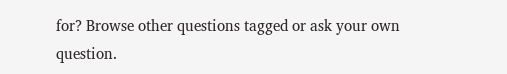for? Browse other questions tagged or ask your own question.